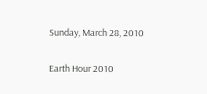Sunday, March 28, 2010

Earth Hour 2010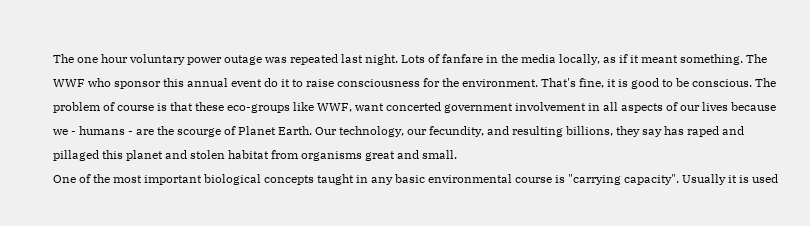The one hour voluntary power outage was repeated last night. Lots of fanfare in the media locally, as if it meant something. The WWF who sponsor this annual event do it to raise consciousness for the environment. That's fine, it is good to be conscious. The problem of course is that these eco-groups like WWF, want concerted government involvement in all aspects of our lives because we - humans - are the scourge of Planet Earth. Our technology, our fecundity, and resulting billions, they say has raped and pillaged this planet and stolen habitat from organisms great and small.
One of the most important biological concepts taught in any basic environmental course is "carrying capacity". Usually it is used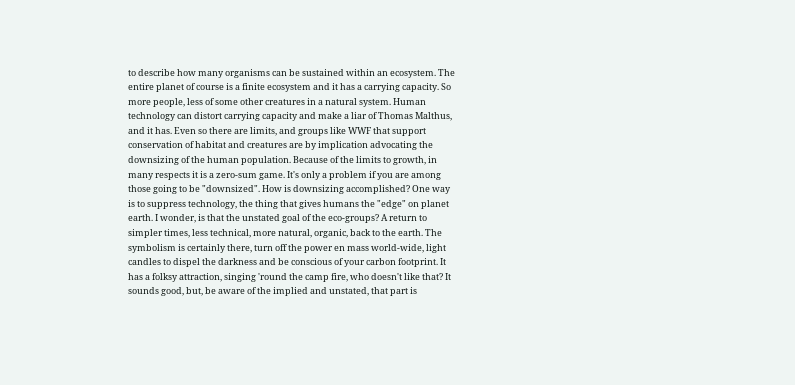to describe how many organisms can be sustained within an ecosystem. The entire planet of course is a finite ecosystem and it has a carrying capacity. So more people, less of some other creatures in a natural system. Human technology can distort carrying capacity and make a liar of Thomas Malthus, and it has. Even so there are limits, and groups like WWF that support conservation of habitat and creatures are by implication advocating the downsizing of the human population. Because of the limits to growth, in many respects it is a zero-sum game. It's only a problem if you are among those going to be "downsized". How is downsizing accomplished? One way is to suppress technology, the thing that gives humans the "edge" on planet earth. I wonder, is that the unstated goal of the eco-groups? A return to simpler times, less technical, more natural, organic, back to the earth. The symbolism is certainly there, turn off the power en mass world-wide, light candles to dispel the darkness and be conscious of your carbon footprint. It has a folksy attraction, singing 'round the camp fire, who doesn't like that? It sounds good, but, be aware of the implied and unstated, that part is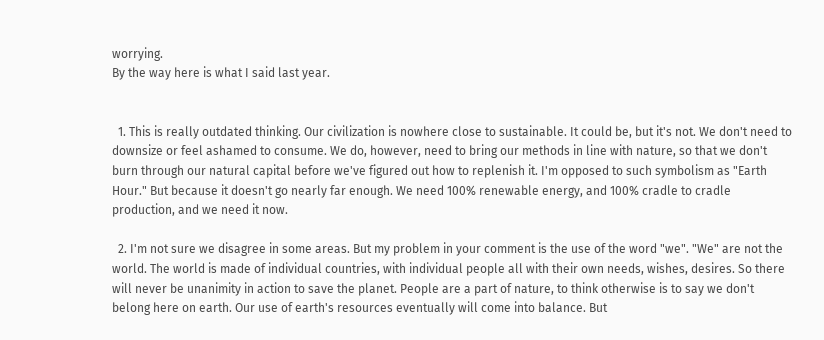worrying.
By the way here is what I said last year.


  1. This is really outdated thinking. Our civilization is nowhere close to sustainable. It could be, but it's not. We don't need to downsize or feel ashamed to consume. We do, however, need to bring our methods in line with nature, so that we don't burn through our natural capital before we've figured out how to replenish it. I'm opposed to such symbolism as "Earth Hour." But because it doesn't go nearly far enough. We need 100% renewable energy, and 100% cradle to cradle production, and we need it now.

  2. I'm not sure we disagree in some areas. But my problem in your comment is the use of the word "we". "We" are not the world. The world is made of individual countries, with individual people all with their own needs, wishes, desires. So there will never be unanimity in action to save the planet. People are a part of nature, to think otherwise is to say we don't belong here on earth. Our use of earth's resources eventually will come into balance. But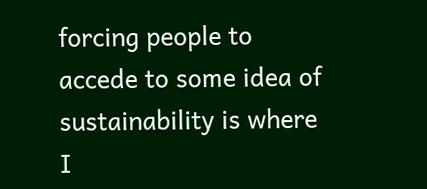forcing people to accede to some idea of sustainability is where I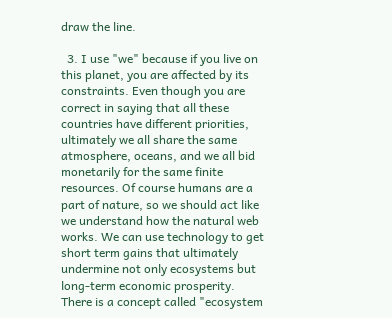draw the line.

  3. I use "we" because if you live on this planet, you are affected by its constraints. Even though you are correct in saying that all these countries have different priorities, ultimately we all share the same atmosphere, oceans, and we all bid monetarily for the same finite resources. Of course humans are a part of nature, so we should act like we understand how the natural web works. We can use technology to get short term gains that ultimately undermine not only ecosystems but long-term economic prosperity. There is a concept called "ecosystem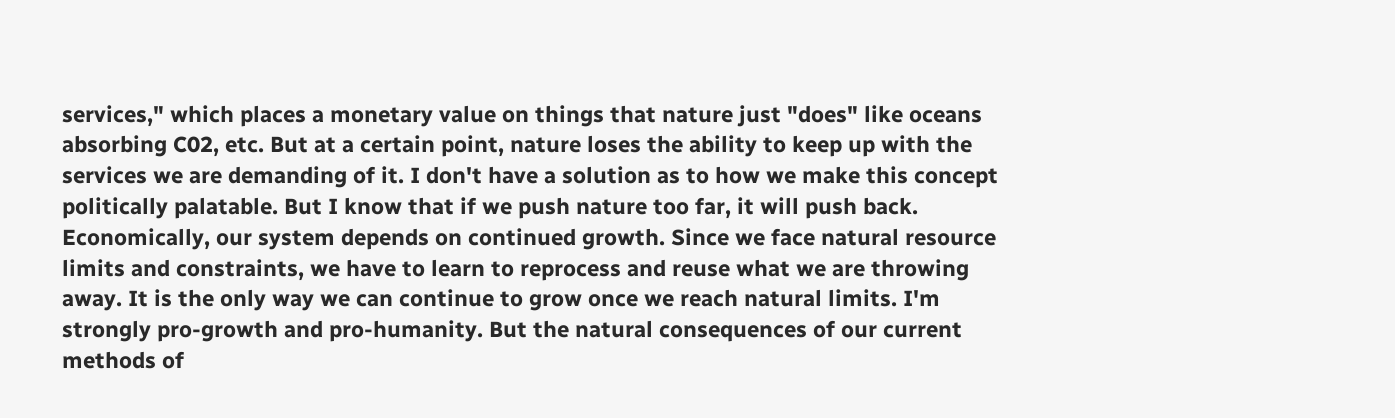services," which places a monetary value on things that nature just "does" like oceans absorbing C02, etc. But at a certain point, nature loses the ability to keep up with the services we are demanding of it. I don't have a solution as to how we make this concept politically palatable. But I know that if we push nature too far, it will push back. Economically, our system depends on continued growth. Since we face natural resource limits and constraints, we have to learn to reprocess and reuse what we are throwing away. It is the only way we can continue to grow once we reach natural limits. I'm strongly pro-growth and pro-humanity. But the natural consequences of our current methods of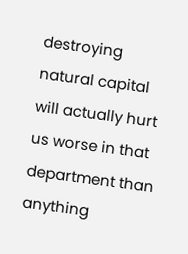destroying natural capital will actually hurt us worse in that department than anything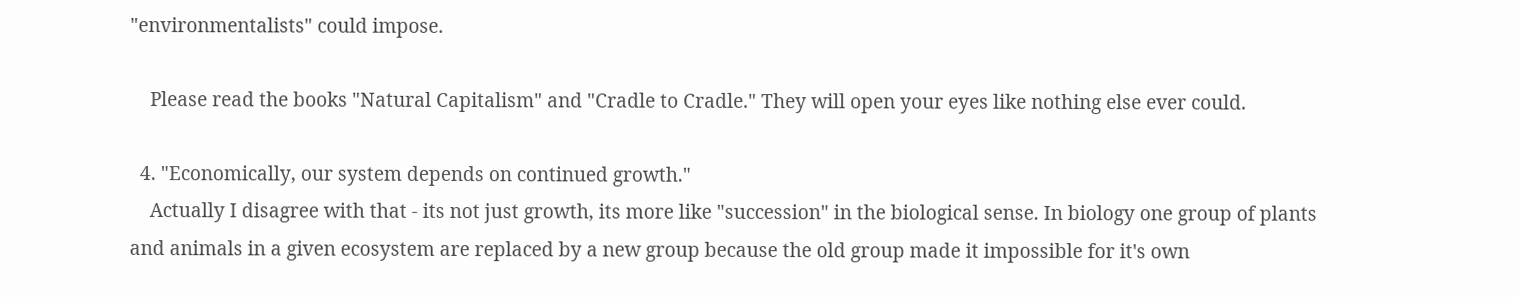"environmentalists" could impose.

    Please read the books "Natural Capitalism" and "Cradle to Cradle." They will open your eyes like nothing else ever could.

  4. "Economically, our system depends on continued growth."
    Actually I disagree with that - its not just growth, its more like "succession" in the biological sense. In biology one group of plants and animals in a given ecosystem are replaced by a new group because the old group made it impossible for it's own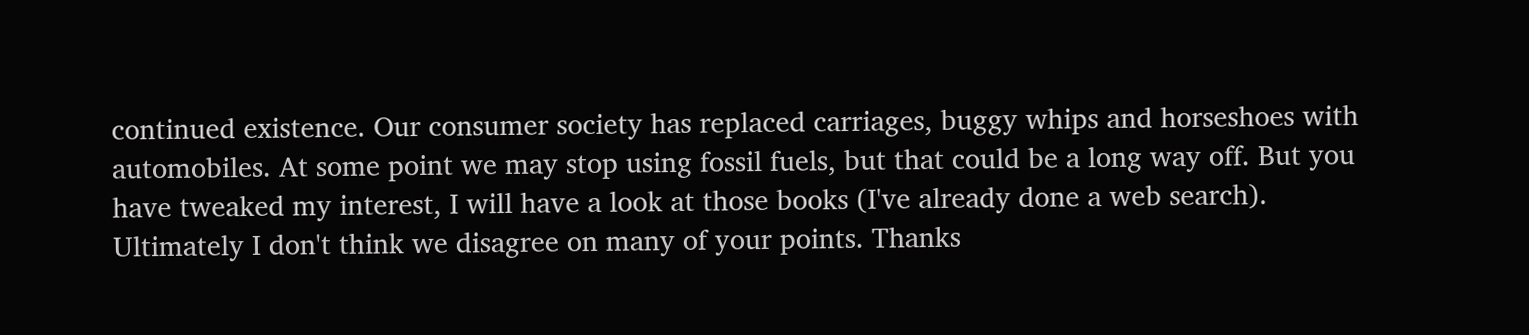continued existence. Our consumer society has replaced carriages, buggy whips and horseshoes with automobiles. At some point we may stop using fossil fuels, but that could be a long way off. But you have tweaked my interest, I will have a look at those books (I've already done a web search). Ultimately I don't think we disagree on many of your points. Thanks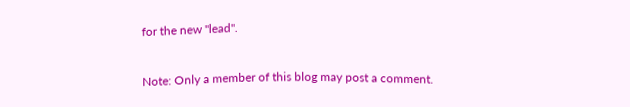for the new "lead".


Note: Only a member of this blog may post a comment.